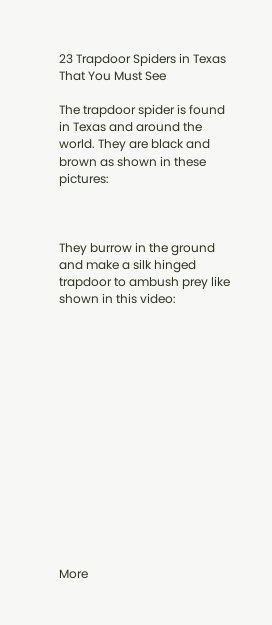23 Trapdoor Spiders in Texas That You Must See

The trapdoor spider is found in Texas and around the world. They are black and brown as shown in these pictures:



They burrow in the ground and make a silk hinged trapdoor to ambush prey like shown in this video:















More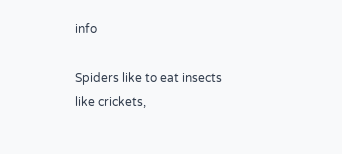info

Spiders like to eat insects like crickets,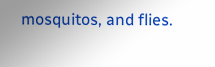mosquitos, and flies.